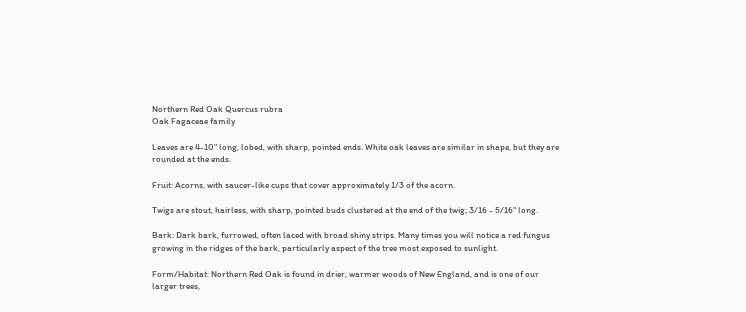Northern Red Oak Quercus rubra
Oak Fagaceae family

Leaves are 4-10" long, lobed, with sharp, pointed ends. White oak leaves are similar in shape, but they are rounded at the ends.

Fruit: Acorns, with saucer-like cups that cover approximately 1/3 of the acorn.

Twigs are stout, hairless, with sharp, pointed buds clustered at the end of the twig; 3/16 - 5/16" long.

Bark: Dark bark, furrowed, often laced with broad shiny strips. Many times you will notice a red fungus growing in the ridges of the bark, particularly aspect of the tree most exposed to sunlight.

Form/Habitat: Northern Red Oak is found in drier, warmer woods of New England, and is one of our larger trees,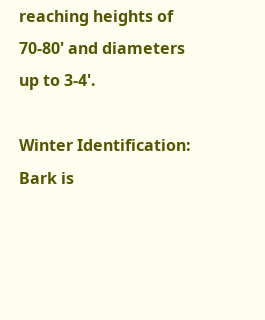reaching heights of 70-80' and diameters up to 3-4'.

Winter Identification: Bark is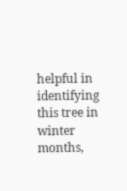helpful in identifying this tree in winter months,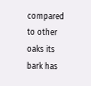compared to other oaks its bark has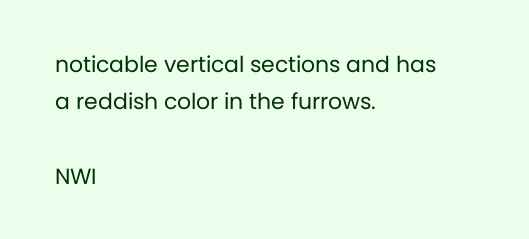noticable vertical sections and has a reddish color in the furrows.

NWI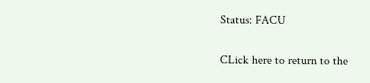Status: FACU

CLick here to return to the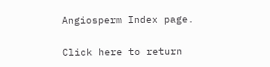Angiosperm Index page.

Click here to return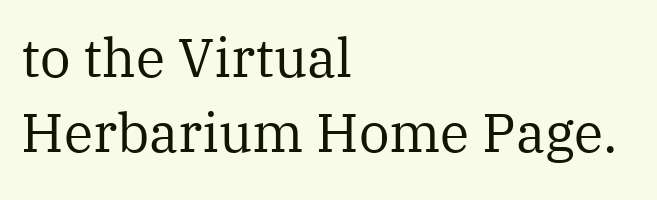to the Virtual Herbarium Home Page.